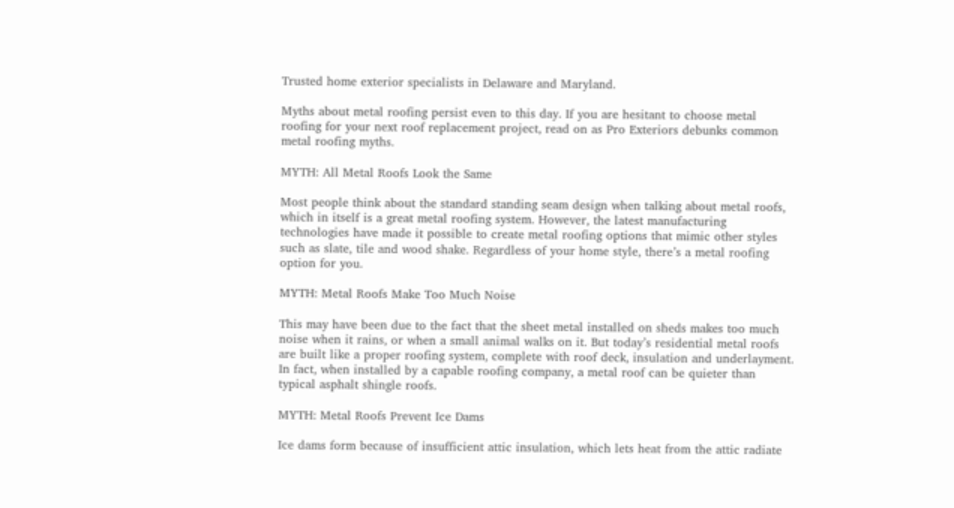Trusted home exterior specialists in Delaware and Maryland.

Myths about metal roofing persist even to this day. If you are hesitant to choose metal roofing for your next roof replacement project, read on as Pro Exteriors debunks common metal roofing myths.

MYTH: All Metal Roofs Look the Same

Most people think about the standard standing seam design when talking about metal roofs, which in itself is a great metal roofing system. However, the latest manufacturing technologies have made it possible to create metal roofing options that mimic other styles such as slate, tile and wood shake. Regardless of your home style, there’s a metal roofing option for you.

MYTH: Metal Roofs Make Too Much Noise

This may have been due to the fact that the sheet metal installed on sheds makes too much noise when it rains, or when a small animal walks on it. But today’s residential metal roofs are built like a proper roofing system, complete with roof deck, insulation and underlayment. In fact, when installed by a capable roofing company, a metal roof can be quieter than typical asphalt shingle roofs.

MYTH: Metal Roofs Prevent Ice Dams

Ice dams form because of insufficient attic insulation, which lets heat from the attic radiate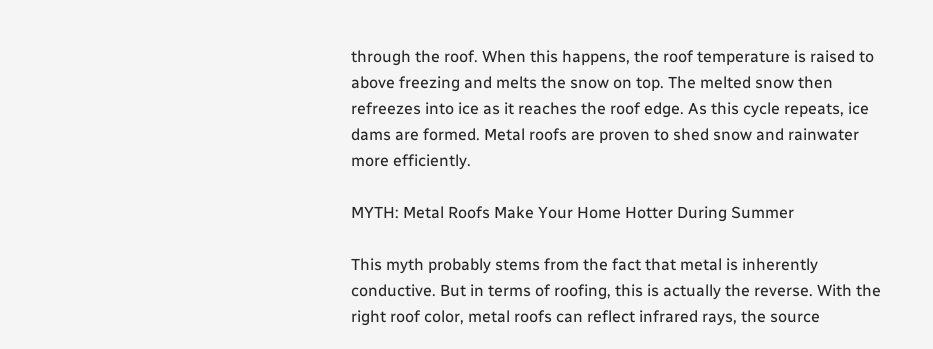through the roof. When this happens, the roof temperature is raised to above freezing and melts the snow on top. The melted snow then refreezes into ice as it reaches the roof edge. As this cycle repeats, ice dams are formed. Metal roofs are proven to shed snow and rainwater more efficiently.

MYTH: Metal Roofs Make Your Home Hotter During Summer

This myth probably stems from the fact that metal is inherently conductive. But in terms of roofing, this is actually the reverse. With the right roof color, metal roofs can reflect infrared rays, the source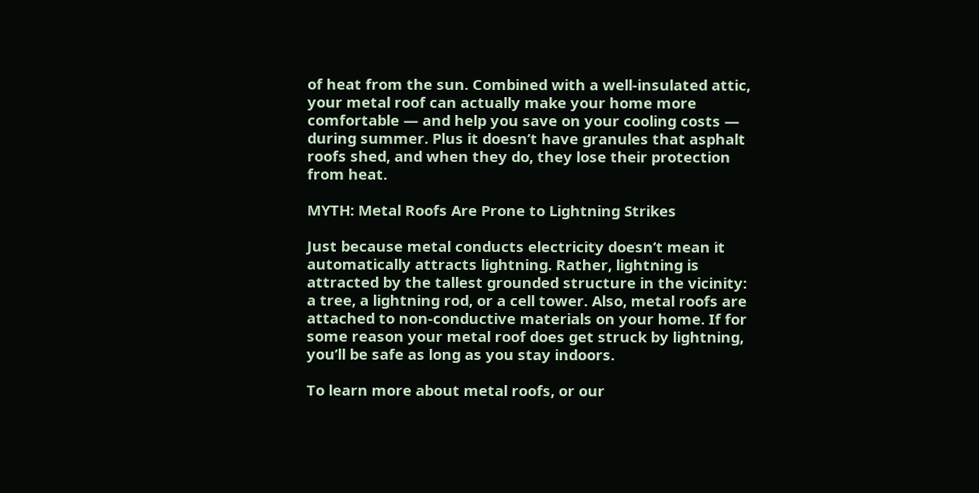of heat from the sun. Combined with a well-insulated attic, your metal roof can actually make your home more comfortable — and help you save on your cooling costs — during summer. Plus it doesn’t have granules that asphalt roofs shed, and when they do, they lose their protection from heat.

MYTH: Metal Roofs Are Prone to Lightning Strikes

Just because metal conducts electricity doesn’t mean it automatically attracts lightning. Rather, lightning is attracted by the tallest grounded structure in the vicinity: a tree, a lightning rod, or a cell tower. Also, metal roofs are attached to non-conductive materials on your home. If for some reason your metal roof does get struck by lightning, you’ll be safe as long as you stay indoors.

To learn more about metal roofs, or our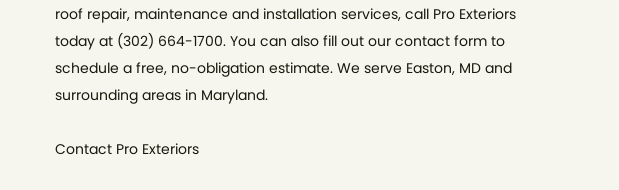roof repair, maintenance and installation services, call Pro Exteriors today at (302) 664-1700. You can also fill out our contact form to schedule a free, no-obligation estimate. We serve Easton, MD and surrounding areas in Maryland.

Contact Pro Exteriors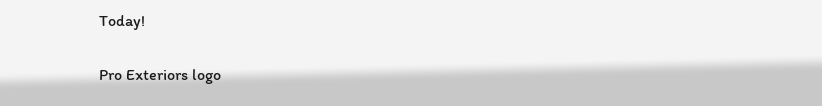Today!

Pro Exteriors logo